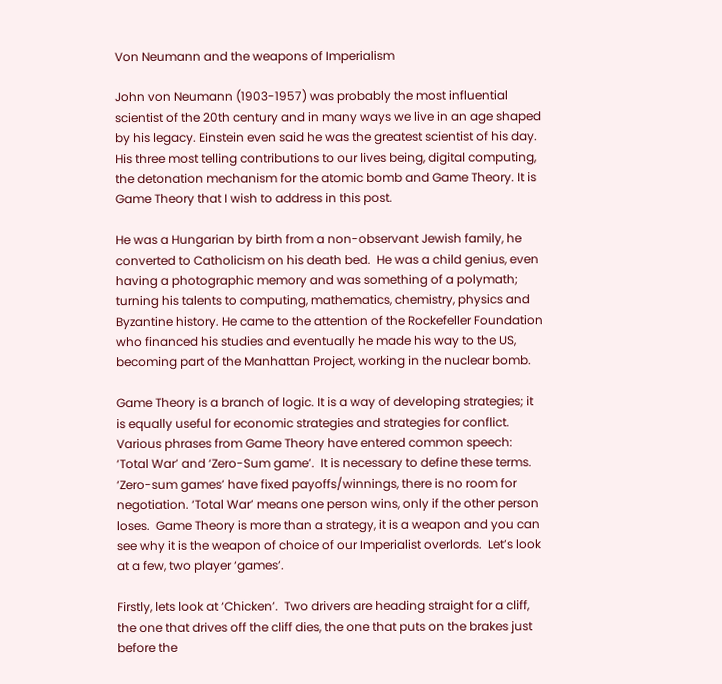Von Neumann and the weapons of Imperialism

John von Neumann (1903-1957) was probably the most influential scientist of the 20th century and in many ways we live in an age shaped by his legacy. Einstein even said he was the greatest scientist of his day. His three most telling contributions to our lives being, digital computing, the detonation mechanism for the atomic bomb and Game Theory. It is Game Theory that I wish to address in this post.

He was a Hungarian by birth from a non-observant Jewish family, he converted to Catholicism on his death bed.  He was a child genius, even having a photographic memory and was something of a polymath; turning his talents to computing, mathematics, chemistry, physics and Byzantine history. He came to the attention of the Rockefeller Foundation who financed his studies and eventually he made his way to the US, becoming part of the Manhattan Project, working in the nuclear bomb.

Game Theory is a branch of logic. It is a way of developing strategies; it is equally useful for economic strategies and strategies for conflict.  Various phrases from Game Theory have entered common speech: ‘Total War’ and ‘Zero-Sum game’.  It is necessary to define these terms. ‘Zero-sum games’ have fixed payoffs/winnings, there is no room for negotiation. ‘Total War’ means one person wins, only if the other person loses.  Game Theory is more than a strategy, it is a weapon and you can see why it is the weapon of choice of our Imperialist overlords.  Let’s look at a few, two player ‘games’.

Firstly, lets look at ‘Chicken’.  Two drivers are heading straight for a cliff, the one that drives off the cliff dies, the one that puts on the brakes just before the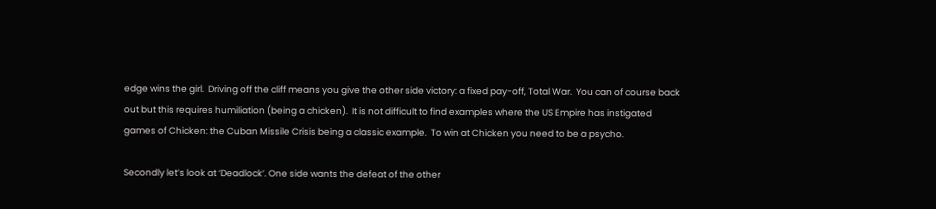edge wins the girl.  Driving off the cliff means you give the other side victory: a fixed pay-off, Total War.  You can of course back out but this requires humiliation (being a chicken).  It is not difficult to find examples where the US Empire has instigated games of Chicken: the Cuban Missile Crisis being a classic example.  To win at Chicken you need to be a psycho.

Secondly let’s look at ‘Deadlock’. One side wants the defeat of the other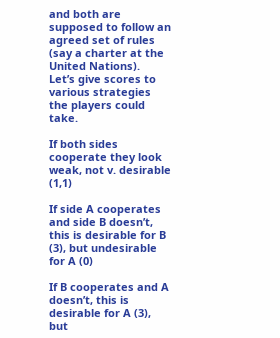and both are supposed to follow an agreed set of rules (say a charter at the United Nations).  Let’s give scores to various strategies the players could take.

If both sides cooperate they look weak, not v. desirable (1,1)

If side A cooperates and side B doesn’t, this is desirable for B (3), but undesirable for A (0)

If B cooperates and A doesn’t, this is desirable for A (3), but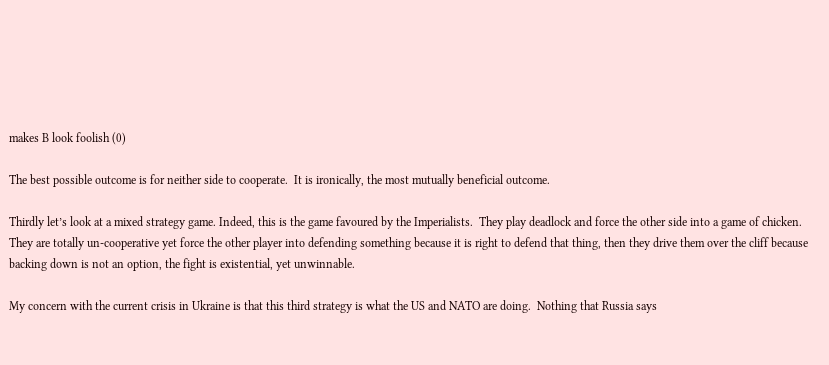makes B look foolish (0)

The best possible outcome is for neither side to cooperate.  It is ironically, the most mutually beneficial outcome.

Thirdly let’s look at a mixed strategy game. Indeed, this is the game favoured by the Imperialists.  They play deadlock and force the other side into a game of chicken. They are totally un-cooperative yet force the other player into defending something because it is right to defend that thing, then they drive them over the cliff because backing down is not an option, the fight is existential, yet unwinnable.

My concern with the current crisis in Ukraine is that this third strategy is what the US and NATO are doing.  Nothing that Russia says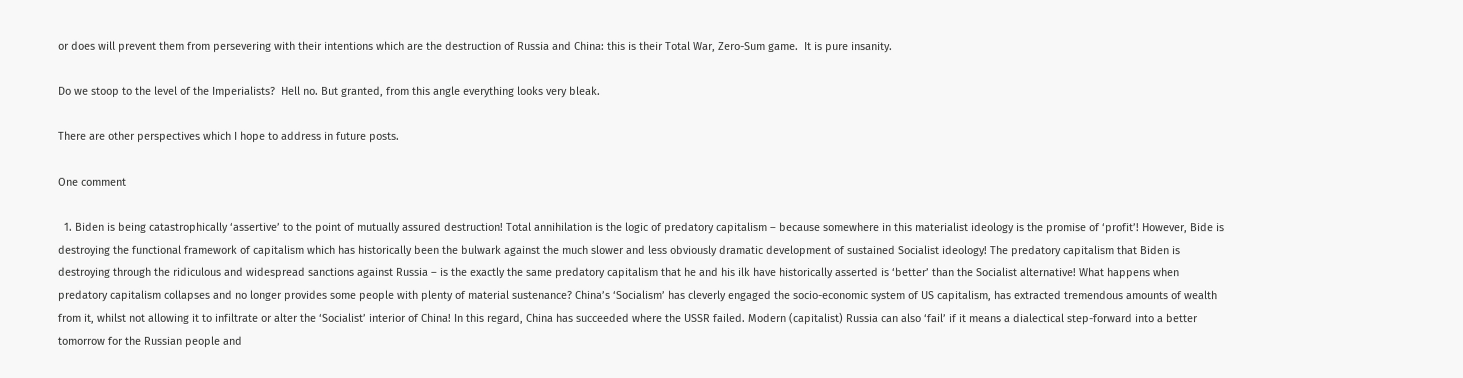or does will prevent them from persevering with their intentions which are the destruction of Russia and China: this is their Total War, Zero-Sum game.  It is pure insanity.

Do we stoop to the level of the Imperialists?  Hell no. But granted, from this angle everything looks very bleak.

There are other perspectives which I hope to address in future posts.

One comment

  1. Biden is being catastrophically ‘assertive’ to the point of mutually assured destruction! Total annihilation is the logic of predatory capitalism – because somewhere in this materialist ideology is the promise of ‘profit’! However, Bide is destroying the functional framework of capitalism which has historically been the bulwark against the much slower and less obviously dramatic development of sustained Socialist ideology! The predatory capitalism that Biden is destroying through the ridiculous and widespread sanctions against Russia – is the exactly the same predatory capitalism that he and his ilk have historically asserted is ‘better’ than the Socialist alternative! What happens when predatory capitalism collapses and no longer provides some people with plenty of material sustenance? China’s ‘Socialism’ has cleverly engaged the socio-economic system of US capitalism, has extracted tremendous amounts of wealth from it, whilst not allowing it to infiltrate or alter the ‘Socialist’ interior of China! In this regard, China has succeeded where the USSR failed. Modern (capitalist) Russia can also ‘fail’ if it means a dialectical step-forward into a better tomorrow for the Russian people and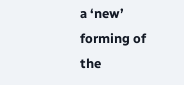a ‘new’ forming of the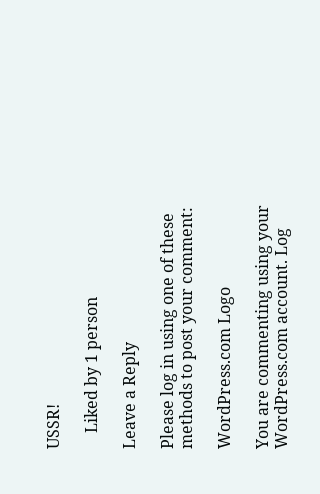USSR!

    Liked by 1 person

Leave a Reply

Please log in using one of these methods to post your comment:

WordPress.com Logo

You are commenting using your WordPress.com account. Log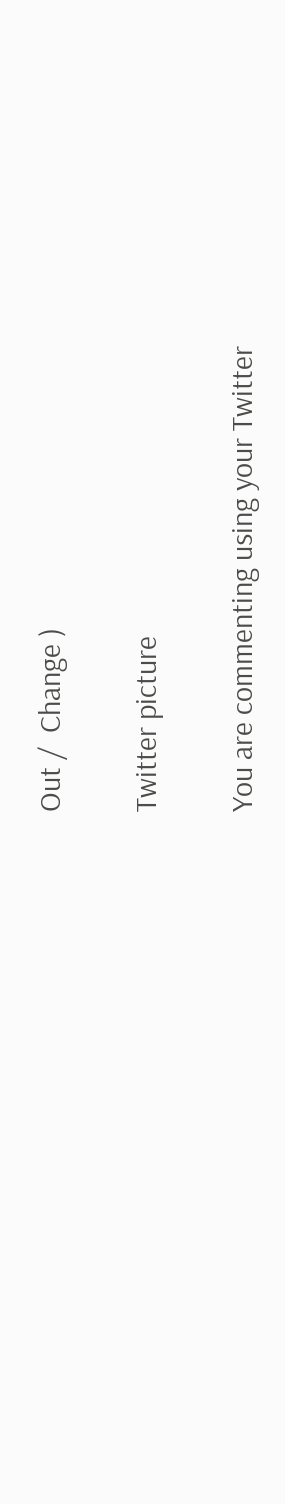Out /  Change )

Twitter picture

You are commenting using your Twitter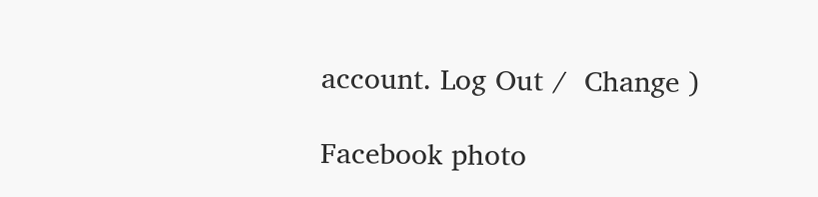account. Log Out /  Change )

Facebook photo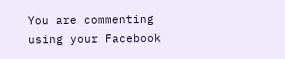You are commenting using your Facebook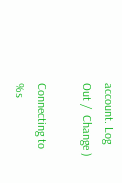account. Log Out /  Change )

Connecting to %s